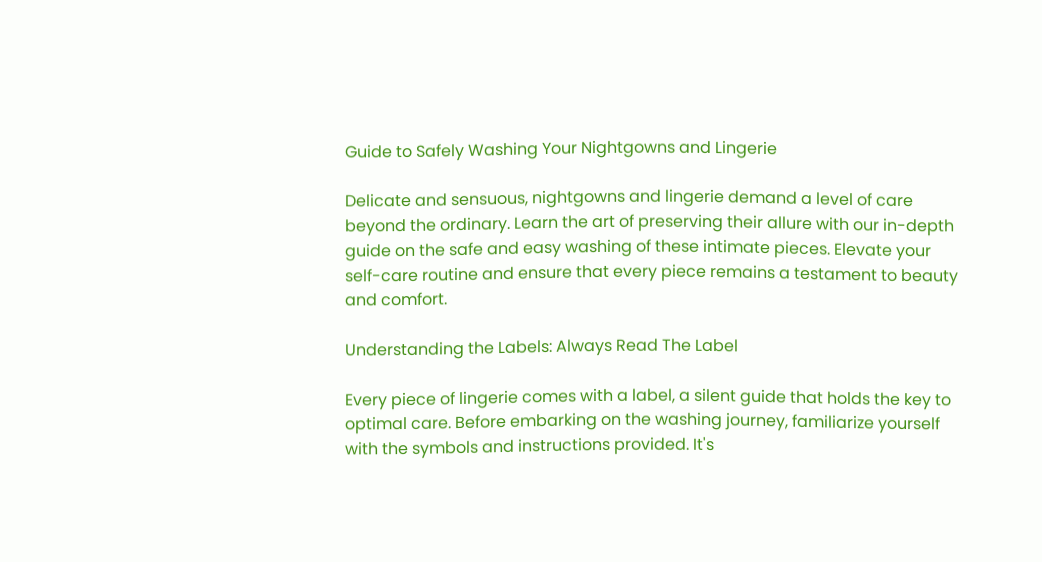Guide to Safely Washing Your Nightgowns and Lingerie

Delicate and sensuous, nightgowns and lingerie demand a level of care beyond the ordinary. Learn the art of preserving their allure with our in-depth guide on the safe and easy washing of these intimate pieces. Elevate your self-care routine and ensure that every piece remains a testament to beauty and comfort.

Understanding the Labels: Always Read The Label

Every piece of lingerie comes with a label, a silent guide that holds the key to optimal care. Before embarking on the washing journey, familiarize yourself with the symbols and instructions provided. It's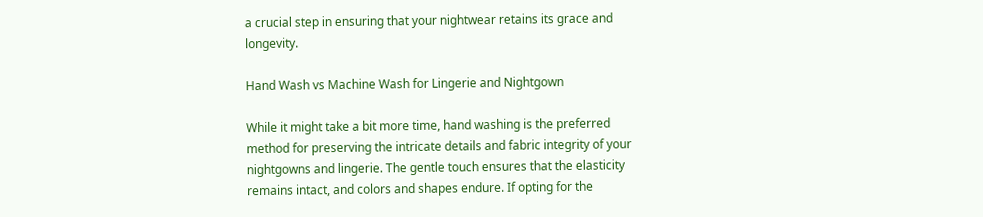a crucial step in ensuring that your nightwear retains its grace and longevity.

Hand Wash vs Machine Wash for Lingerie and Nightgown

While it might take a bit more time, hand washing is the preferred method for preserving the intricate details and fabric integrity of your nightgowns and lingerie. The gentle touch ensures that the elasticity remains intact, and colors and shapes endure. If opting for the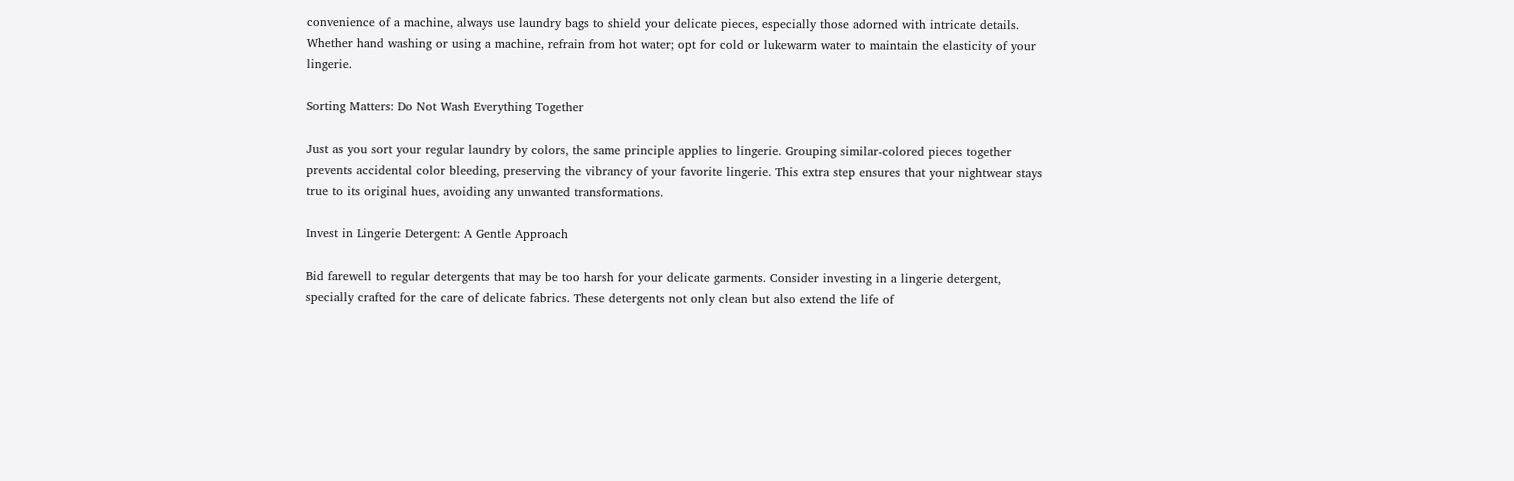convenience of a machine, always use laundry bags to shield your delicate pieces, especially those adorned with intricate details. Whether hand washing or using a machine, refrain from hot water; opt for cold or lukewarm water to maintain the elasticity of your lingerie.

Sorting Matters: Do Not Wash Everything Together

Just as you sort your regular laundry by colors, the same principle applies to lingerie. Grouping similar-colored pieces together prevents accidental color bleeding, preserving the vibrancy of your favorite lingerie. This extra step ensures that your nightwear stays true to its original hues, avoiding any unwanted transformations.

Invest in Lingerie Detergent: A Gentle Approach

Bid farewell to regular detergents that may be too harsh for your delicate garments. Consider investing in a lingerie detergent, specially crafted for the care of delicate fabrics. These detergents not only clean but also extend the life of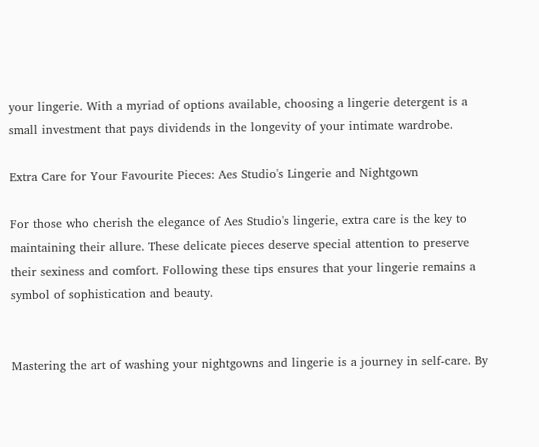your lingerie. With a myriad of options available, choosing a lingerie detergent is a small investment that pays dividends in the longevity of your intimate wardrobe.

Extra Care for Your Favourite Pieces: Aes Studio's Lingerie and Nightgown

For those who cherish the elegance of Aes Studio's lingerie, extra care is the key to maintaining their allure. These delicate pieces deserve special attention to preserve their sexiness and comfort. Following these tips ensures that your lingerie remains a symbol of sophistication and beauty.


Mastering the art of washing your nightgowns and lingerie is a journey in self-care. By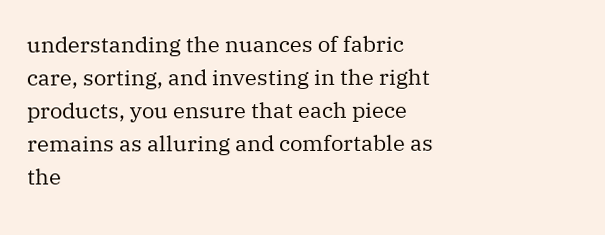understanding the nuances of fabric care, sorting, and investing in the right products, you ensure that each piece remains as alluring and comfortable as the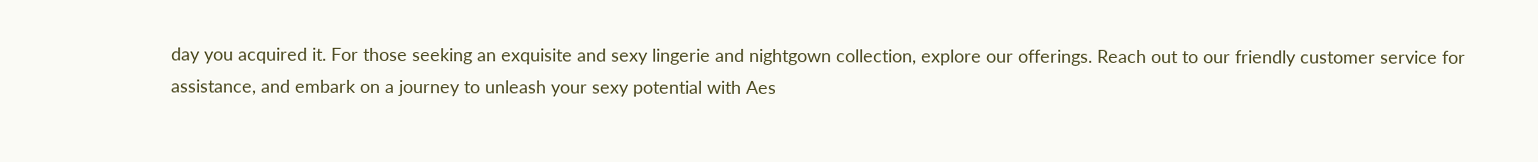day you acquired it. For those seeking an exquisite and sexy lingerie and nightgown collection, explore our offerings. Reach out to our friendly customer service for assistance, and embark on a journey to unleash your sexy potential with Aes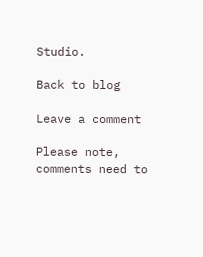Studio.

Back to blog

Leave a comment

Please note, comments need to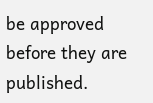be approved before they are published.